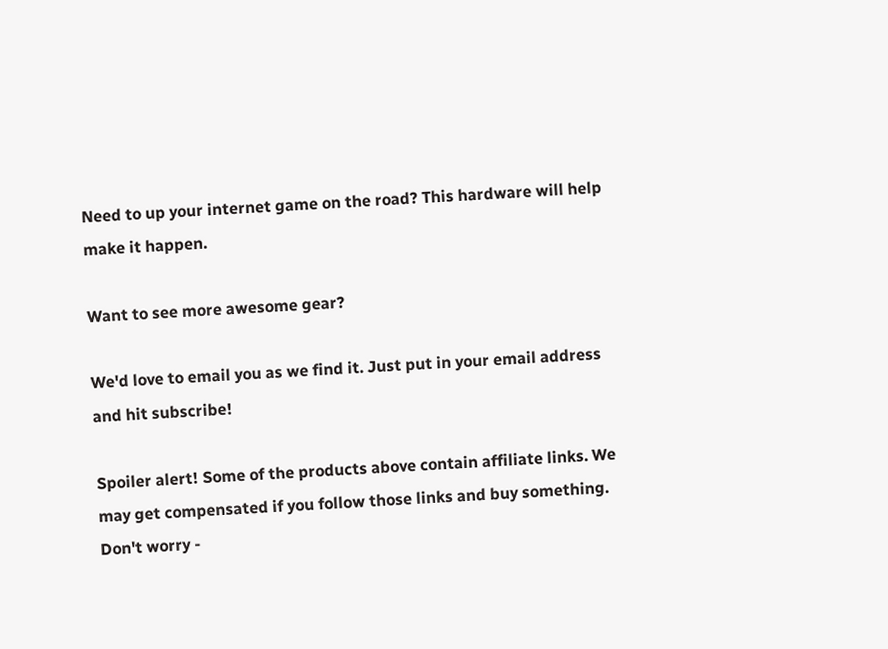Need to up your internet game on the road? This hardware will help make it happen.

Want to see more awesome gear?

We'd love to email you as we find it. Just put in your email address and hit subscribe!

Spoiler alert! Some of the products above contain affiliate links. We may get compensated if you follow those links and buy something. Don't worry -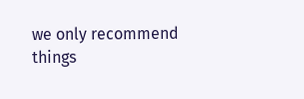we only recommend things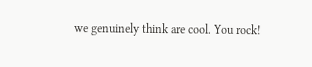we genuinely think are cool. You rock!